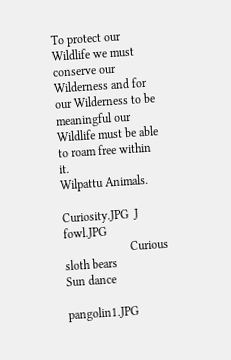To protect our Wildlife we must conserve our Wilderness and for our Wilderness to be meaningful our Wildlife must be able to roam free within it.
Wilpattu Animals.

Curiosity.JPG  J fowl.JPG
                      Curious sloth bears                                          Sun dance

pangolin1.JPG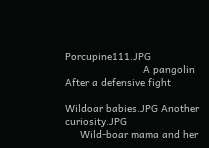Porcupine111.JPG
                          A pangolin                                                      After a defensive fight

Wildoar babies.JPG Another curiosity.JPG
     Wild-boar mama and her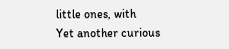little ones, with                           Yet another curious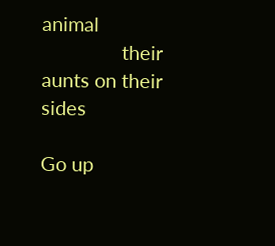animal
                their aunts on their sides

Go up